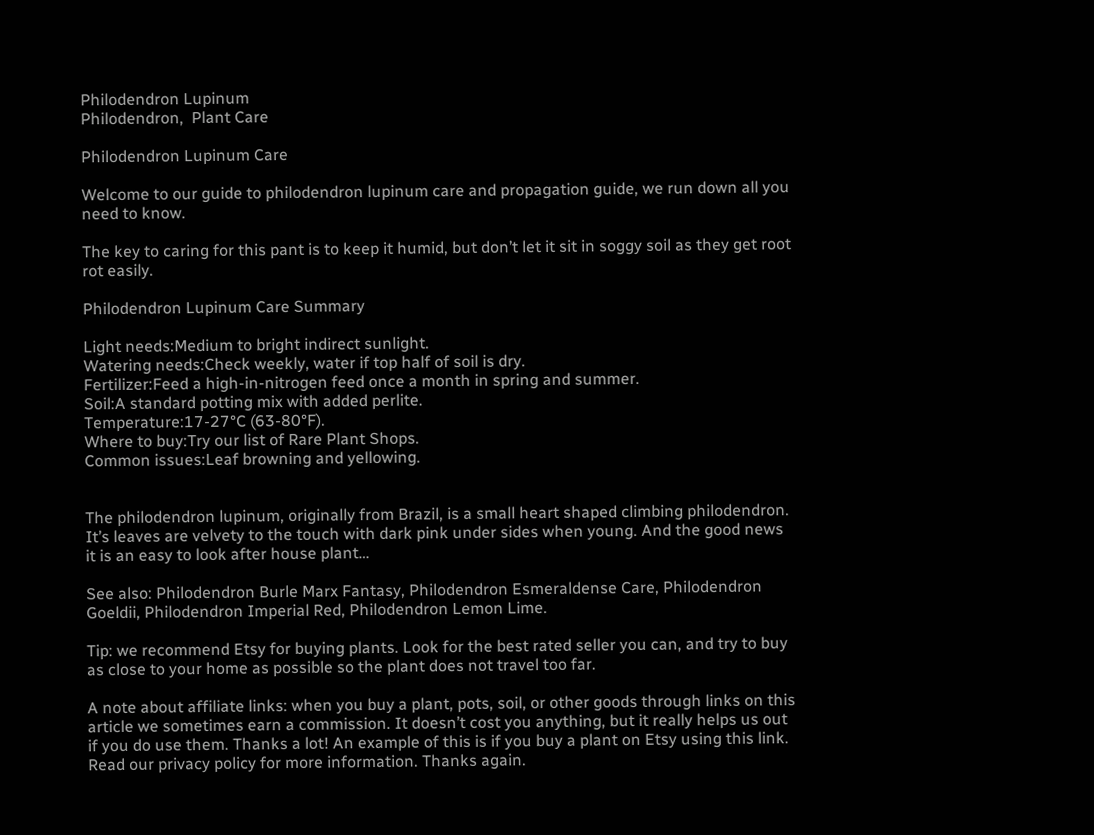Philodendron Lupinum
Philodendron,  Plant Care

Philodendron Lupinum Care

Welcome to our guide to philodendron lupinum care and propagation guide, we run down all you need to know.

The key to caring for this pant is to keep it humid, but don’t let it sit in soggy soil as they get root rot easily.

Philodendron Lupinum Care Summary

Light needs:Medium to bright indirect sunlight.
Watering needs:Check weekly, water if top half of soil is dry.
Fertilizer:Feed a high-in-nitrogen feed once a month in spring and summer.
Soil:A standard potting mix with added perlite.
Temperature:17-27°C (63-80°F).
Where to buy:Try our list of Rare Plant Shops.
Common issues:Leaf browning and yellowing.


The philodendron lupinum, originally from Brazil, is a small heart shaped climbing philodendron. It’s leaves are velvety to the touch with dark pink under sides when young. And the good news it is an easy to look after house plant…

See also: Philodendron Burle Marx Fantasy, Philodendron Esmeraldense Care, Philodendron Goeldii, Philodendron Imperial Red, Philodendron Lemon Lime.

Tip: we recommend Etsy for buying plants. Look for the best rated seller you can, and try to buy as close to your home as possible so the plant does not travel too far.

A note about affiliate links: when you buy a plant, pots, soil, or other goods through links on this article we sometimes earn a commission. It doesn’t cost you anything, but it really helps us out if you do use them. Thanks a lot! An example of this is if you buy a plant on Etsy using this link. Read our privacy policy for more information. Thanks again.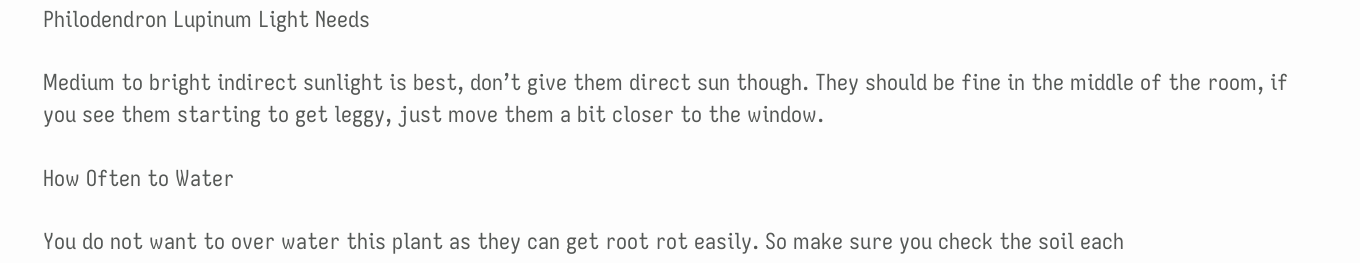Philodendron Lupinum Light Needs

Medium to bright indirect sunlight is best, don’t give them direct sun though. They should be fine in the middle of the room, if you see them starting to get leggy, just move them a bit closer to the window.

How Often to Water

You do not want to over water this plant as they can get root rot easily. So make sure you check the soil each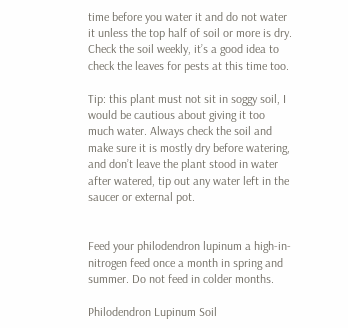time before you water it and do not water it unless the top half of soil or more is dry. Check the soil weekly, it’s a good idea to check the leaves for pests at this time too.

Tip: this plant must not sit in soggy soil, I would be cautious about giving it too much water. Always check the soil and make sure it is mostly dry before watering, and don’t leave the plant stood in water after watered, tip out any water left in the saucer or external pot.


Feed your philodendron lupinum a high-in-nitrogen feed once a month in spring and summer. Do not feed in colder months.

Philodendron Lupinum Soil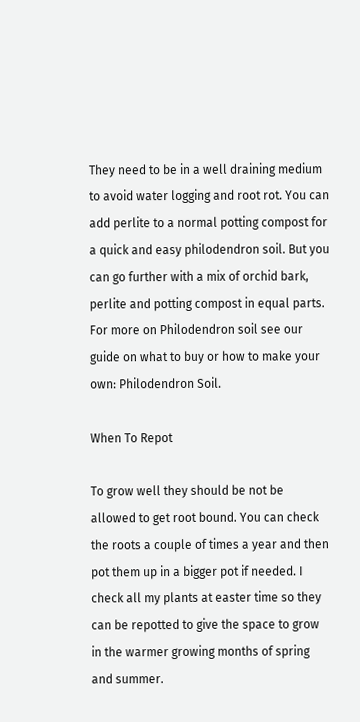They need to be in a well draining medium to avoid water logging and root rot. You can add perlite to a normal potting compost for a quick and easy philodendron soil. But you can go further with a mix of orchid bark, perlite and potting compost in equal parts. For more on Philodendron soil see our guide on what to buy or how to make your own: Philodendron Soil.

When To Repot

To grow well they should be not be allowed to get root bound. You can check the roots a couple of times a year and then pot them up in a bigger pot if needed. I check all my plants at easter time so they can be repotted to give the space to grow in the warmer growing months of spring and summer.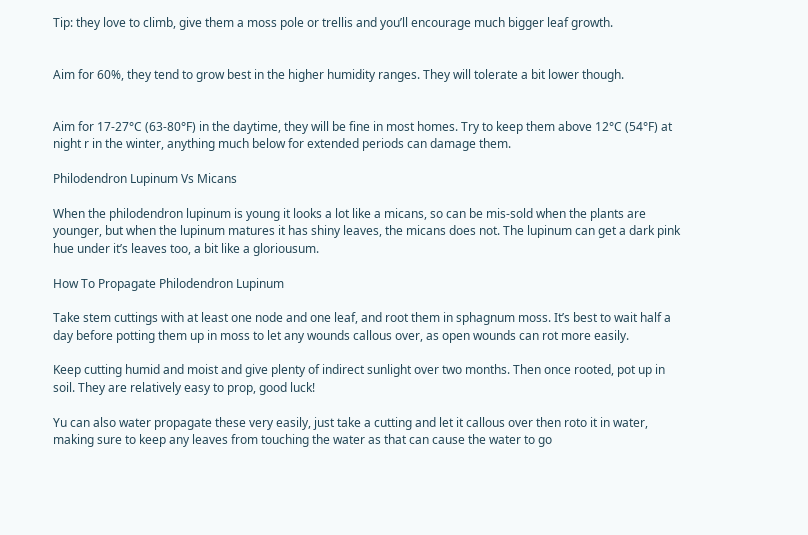Tip: they love to climb, give them a moss pole or trellis and you’ll encourage much bigger leaf growth.


Aim for 60%, they tend to grow best in the higher humidity ranges. They will tolerate a bit lower though.


Aim for 17-27°C (63-80°F) in the daytime, they will be fine in most homes. Try to keep them above 12°C (54°F) at night r in the winter, anything much below for extended periods can damage them.

Philodendron Lupinum Vs Micans

When the philodendron lupinum is young it looks a lot like a micans, so can be mis-sold when the plants are younger, but when the lupinum matures it has shiny leaves, the micans does not. The lupinum can get a dark pink hue under it’s leaves too, a bit like a gloriousum.

How To Propagate Philodendron Lupinum

Take stem cuttings with at least one node and one leaf, and root them in sphagnum moss. It’s best to wait half a day before potting them up in moss to let any wounds callous over, as open wounds can rot more easily.

Keep cutting humid and moist and give plenty of indirect sunlight over two months. Then once rooted, pot up in soil. They are relatively easy to prop, good luck!

Yu can also water propagate these very easily, just take a cutting and let it callous over then roto it in water, making sure to keep any leaves from touching the water as that can cause the water to go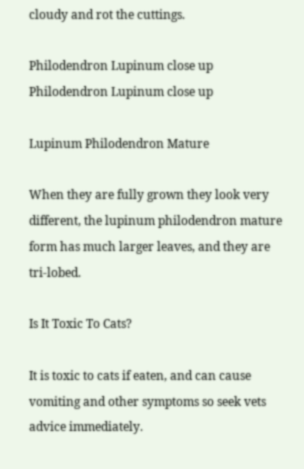cloudy and rot the cuttings.

Philodendron Lupinum close up
Philodendron Lupinum close up

Lupinum Philodendron Mature

When they are fully grown they look very different, the lupinum philodendron mature form has much larger leaves, and they are tri-lobed.

Is It Toxic To Cats?

It is toxic to cats if eaten, and can cause vomiting and other symptoms so seek vets advice immediately.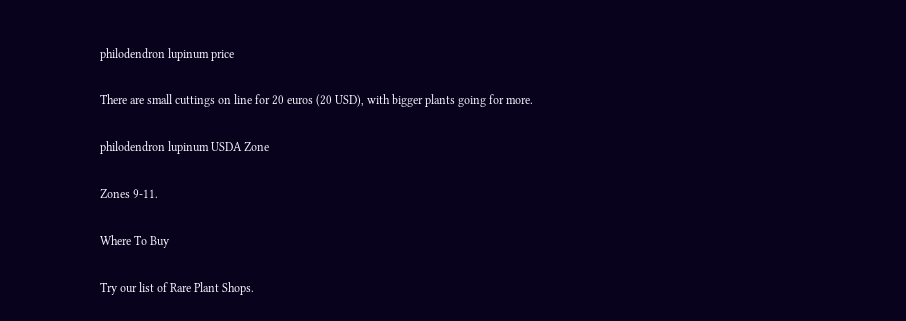philodendron lupinum price

There are small cuttings on line for 20 euros (20 USD), with bigger plants going for more.

philodendron lupinum USDA Zone

Zones 9-11.

Where To Buy

Try our list of Rare Plant Shops.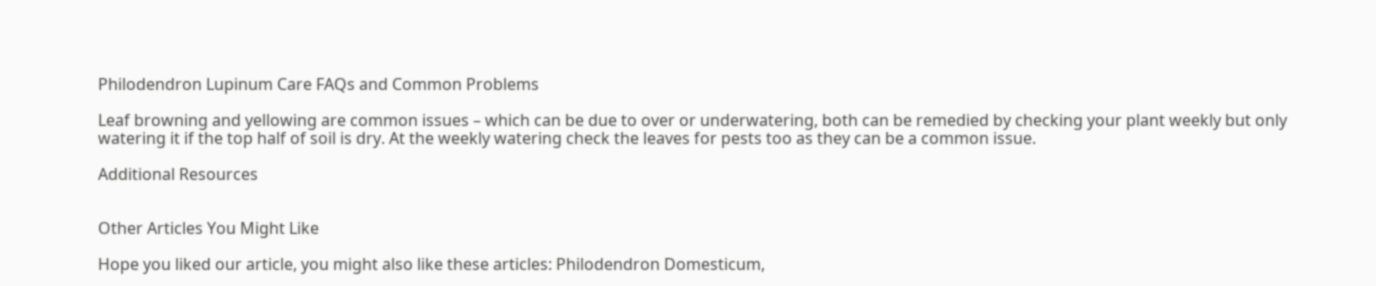Philodendron Lupinum Care FAQs and Common Problems

Leaf browning and yellowing are common issues – which can be due to over or underwatering, both can be remedied by checking your plant weekly but only watering it if the top half of soil is dry. At the weekly watering check the leaves for pests too as they can be a common issue.

Additional Resources


Other Articles You Might Like

Hope you liked our article, you might also like these articles: Philodendron Domesticum,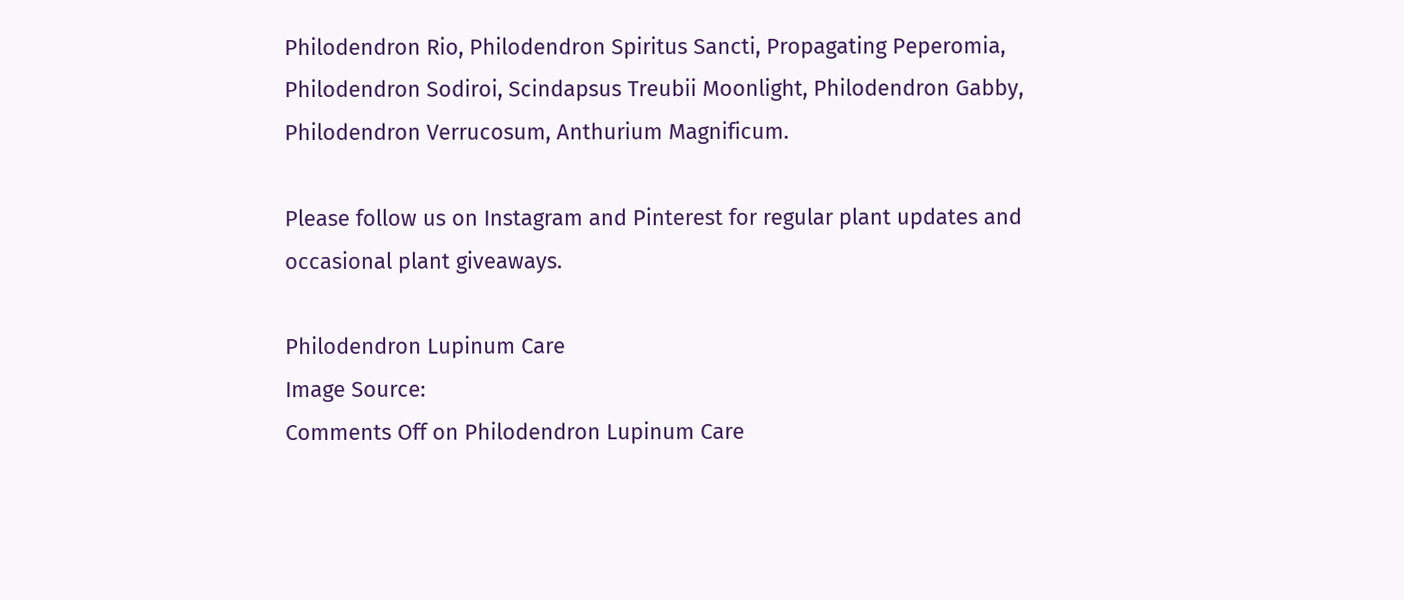Philodendron Rio, Philodendron Spiritus Sancti, Propagating Peperomia, Philodendron Sodiroi, Scindapsus Treubii Moonlight, Philodendron Gabby, Philodendron Verrucosum, Anthurium Magnificum.

Please follow us on Instagram and Pinterest for regular plant updates and occasional plant giveaways.

Philodendron Lupinum Care
Image Source:
Comments Off on Philodendron Lupinum Care